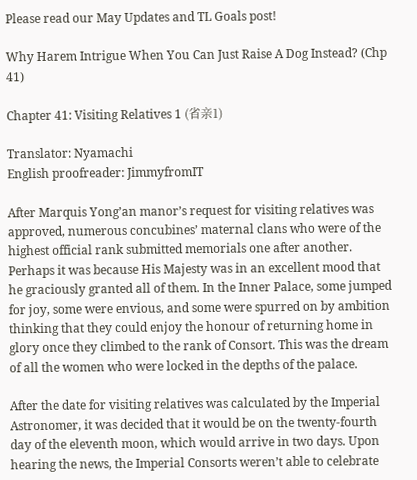Please read our May Updates and TL Goals post!

Why Harem Intrigue When You Can Just Raise A Dog Instead? (Chp 41)

Chapter 41: Visiting Relatives 1 (省亲1)

Translator: Nyamachi
English proofreader: JimmyfromIT

After Marquis Yong’an manor’s request for visiting relatives was approved, numerous concubines’ maternal clans who were of the highest official rank submitted memorials one after another. Perhaps it was because His Majesty was in an excellent mood that he graciously granted all of them. In the Inner Palace, some jumped for joy, some were envious, and some were spurred on by ambition thinking that they could enjoy the honour of returning home in glory once they climbed to the rank of Consort. This was the dream of all the women who were locked in the depths of the palace.

After the date for visiting relatives was calculated by the Imperial Astronomer, it was decided that it would be on the twenty-fourth day of the eleventh moon, which would arrive in two days. Upon hearing the news, the Imperial Consorts weren’t able to celebrate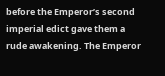before the Emperor’s second imperial edict gave them a rude awakening. The Emperor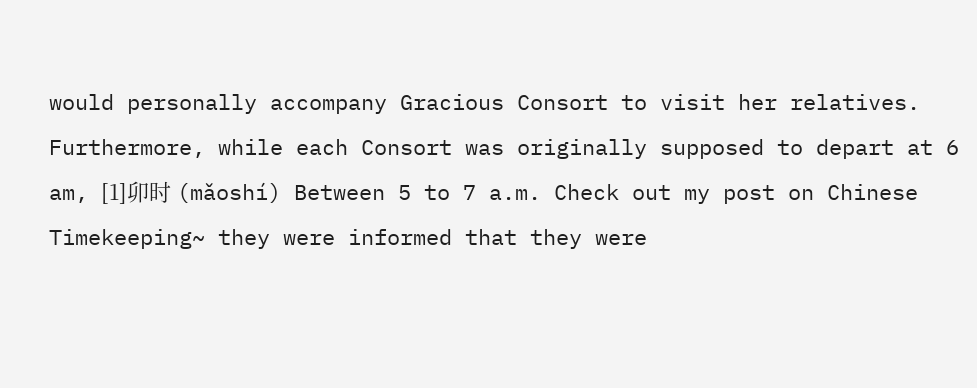would personally accompany Gracious Consort to visit her relatives. Furthermore, while each Consort was originally supposed to depart at 6 am, [1]卯时 (mǎoshí) Between 5 to 7 a.m. Check out my post on Chinese Timekeeping~ they were informed that they were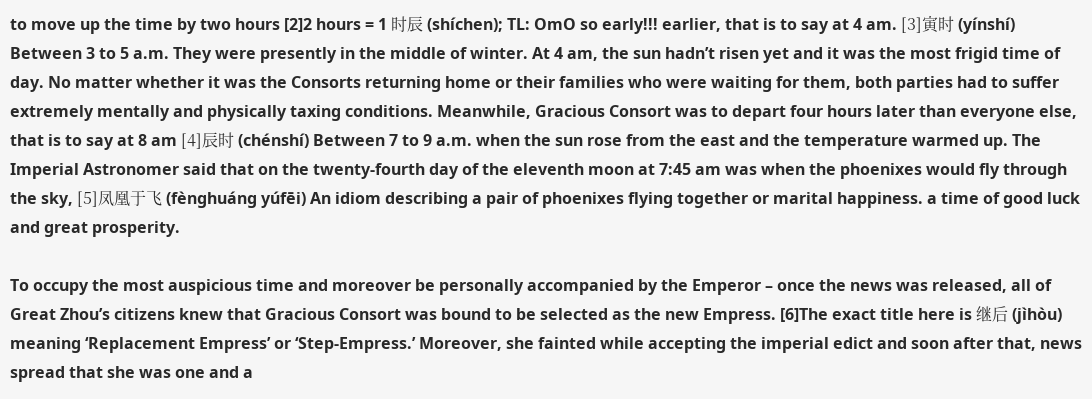to move up the time by two hours [2]2 hours = 1 时辰 (shíchen); TL: OmO so early!!! earlier, that is to say at 4 am. [3]寅时 (yínshí) Between 3 to 5 a.m. They were presently in the middle of winter. At 4 am, the sun hadn’t risen yet and it was the most frigid time of day. No matter whether it was the Consorts returning home or their families who were waiting for them, both parties had to suffer extremely mentally and physically taxing conditions. Meanwhile, Gracious Consort was to depart four hours later than everyone else, that is to say at 8 am [4]辰时 (chénshí) Between 7 to 9 a.m. when the sun rose from the east and the temperature warmed up. The Imperial Astronomer said that on the twenty-fourth day of the eleventh moon at 7:45 am was when the phoenixes would fly through the sky, [5]凤凰于飞 (fènghuáng yúfēi) An idiom describing a pair of phoenixes flying together or marital happiness. a time of good luck and great prosperity.

To occupy the most auspicious time and moreover be personally accompanied by the Emperor – once the news was released, all of Great Zhou’s citizens knew that Gracious Consort was bound to be selected as the new Empress. [6]The exact title here is 继后 (jìhòu) meaning ‘Replacement Empress’ or ‘Step-Empress.’ Moreover, she fainted while accepting the imperial edict and soon after that, news spread that she was one and a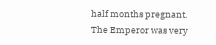half months pregnant. The Emperor was very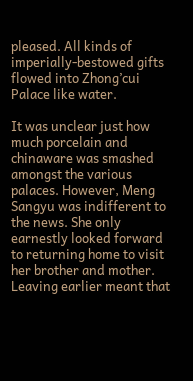pleased. All kinds of imperially-bestowed gifts flowed into Zhong’cui Palace like water.

It was unclear just how much porcelain and chinaware was smashed amongst the various palaces. However, Meng Sangyu was indifferent to the news. She only earnestly looked forward to returning home to visit her brother and mother. Leaving earlier meant that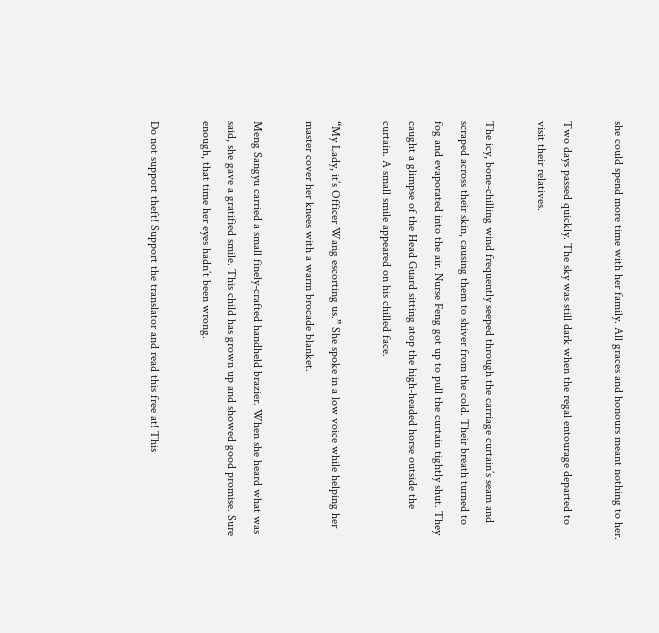she could spend more time with her family. All graces and honours meant nothing to her.

Two days passed quickly. The sky was still dark when the regal entourage departed to visit their relatives.

The icy, bone-chilling wind frequently seeped through the carriage curtain’s seam and scraped across their skin, causing them to shiver from the cold. Their breath turned to fog and evaporated into the air. Nurse Feng got up to pull the curtain tightly shut. They caught a glimpse of the Head Guard sitting atop the high-headed horse outside the curtain. A small smile appeared on his chilled face.

“My Lady, it’s Officer Wang escorting us.” She spoke in a low voice while helping her master cover her knees with a warm brocade blanket.

Meng Sangyu carried a small finely-crafted handheld brazier. When she heard what was said, she gave a gratified smile. This child has grown up and showed good promise. Sure enough, that time her eyes hadn’t been wrong.

Do not support theft! Support the translator and read this free at! This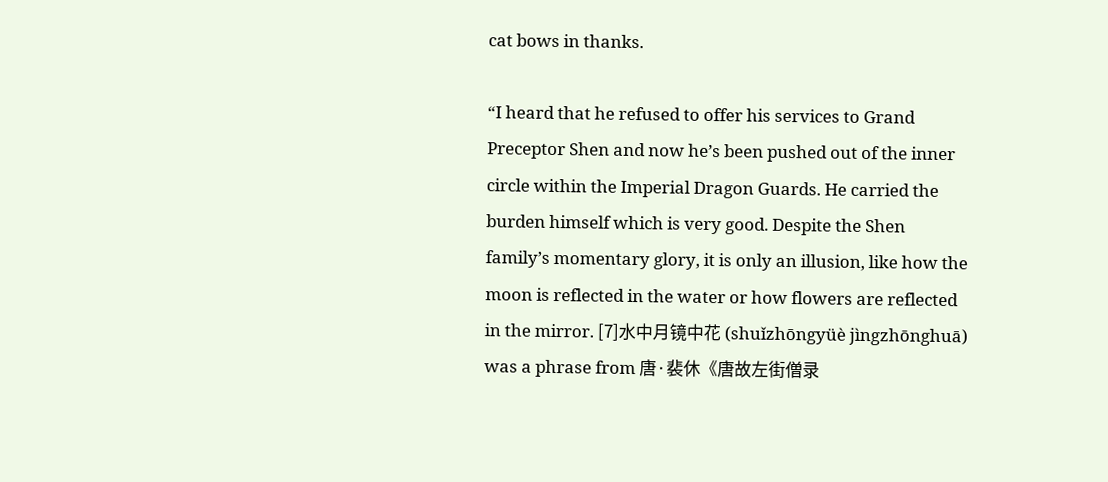cat bows in thanks.

“I heard that he refused to offer his services to Grand Preceptor Shen and now he’s been pushed out of the inner circle within the Imperial Dragon Guards. He carried the burden himself which is very good. Despite the Shen family’s momentary glory, it is only an illusion, like how the moon is reflected in the water or how flowers are reflected in the mirror. [7]水中月镜中花 (shuǐzhōngyüè jìngzhōnghuā) was a phrase from 唐·裴休《唐故左街僧录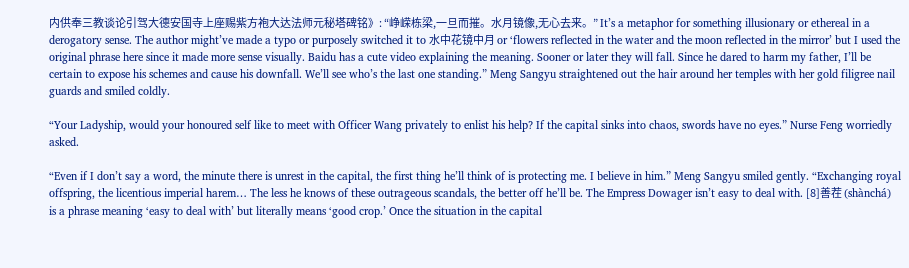内供奉三教谈论引驾大德安国寺上座赐紫方袍大达法师元秘塔碑铭》: “峥嵘栋梁,一旦而摧。水月镜像,无心去来。” It’s a metaphor for something illusionary or ethereal in a derogatory sense. The author might’ve made a typo or purposely switched it to 水中花镜中月 or ‘flowers reflected in the water and the moon reflected in the mirror’ but I used the original phrase here since it made more sense visually. Baidu has a cute video explaining the meaning. Sooner or later they will fall. Since he dared to harm my father, I’ll be certain to expose his schemes and cause his downfall. We’ll see who’s the last one standing.” Meng Sangyu straightened out the hair around her temples with her gold filigree nail guards and smiled coldly.

“Your Ladyship, would your honoured self like to meet with Officer Wang privately to enlist his help? If the capital sinks into chaos, swords have no eyes.” Nurse Feng worriedly asked.

“Even if I don’t say a word, the minute there is unrest in the capital, the first thing he’ll think of is protecting me. I believe in him.” Meng Sangyu smiled gently. “Exchanging royal offspring, the licentious imperial harem… The less he knows of these outrageous scandals, the better off he’ll be. The Empress Dowager isn’t easy to deal with. [8]善茬 (shànchá) is a phrase meaning ‘easy to deal with’ but literally means ‘good crop.’ Once the situation in the capital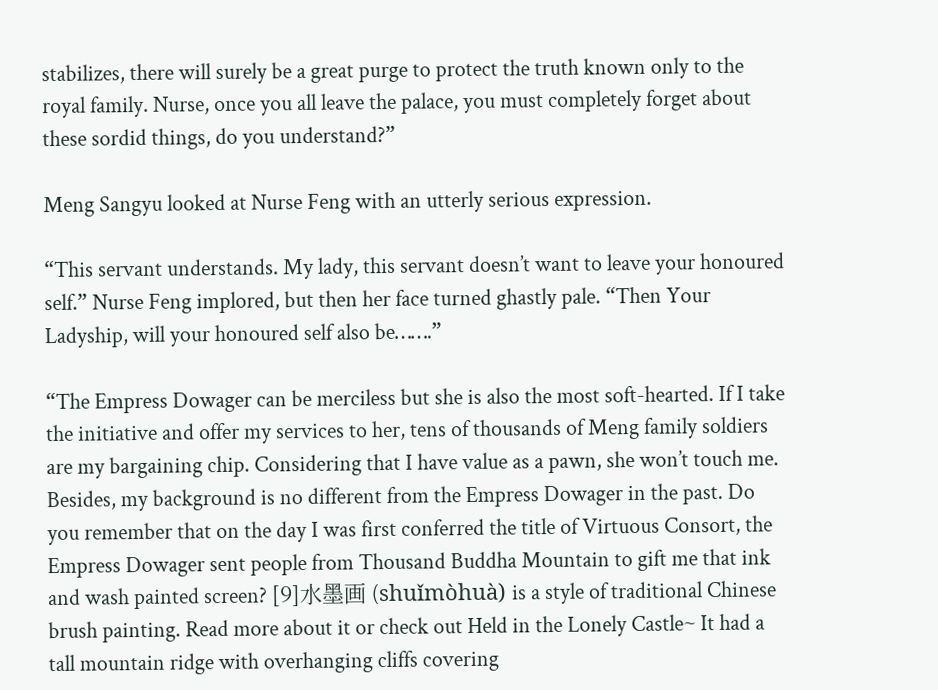stabilizes, there will surely be a great purge to protect the truth known only to the royal family. Nurse, once you all leave the palace, you must completely forget about these sordid things, do you understand?”

Meng Sangyu looked at Nurse Feng with an utterly serious expression.

“This servant understands. My lady, this servant doesn’t want to leave your honoured self.” Nurse Feng implored, but then her face turned ghastly pale. “Then Your Ladyship, will your honoured self also be…….”

“The Empress Dowager can be merciless but she is also the most soft-hearted. If I take the initiative and offer my services to her, tens of thousands of Meng family soldiers are my bargaining chip. Considering that I have value as a pawn, she won’t touch me. Besides, my background is no different from the Empress Dowager in the past. Do you remember that on the day I was first conferred the title of Virtuous Consort, the Empress Dowager sent people from Thousand Buddha Mountain to gift me that ink and wash painted screen? [9]水墨画 (shuǐmòhuà) is a style of traditional Chinese brush painting. Read more about it or check out Held in the Lonely Castle~ It had a tall mountain ridge with overhanging cliffs covering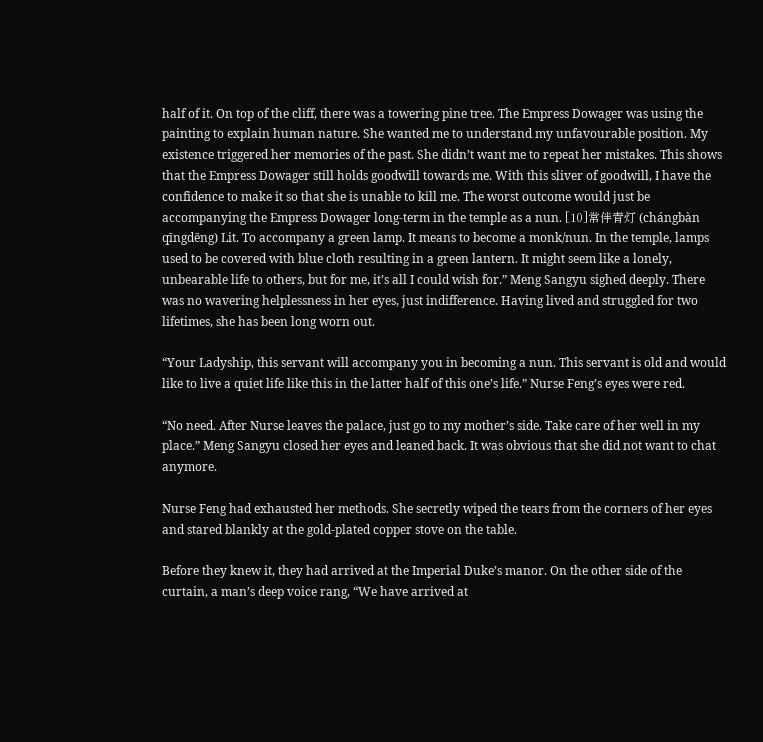half of it. On top of the cliff, there was a towering pine tree. The Empress Dowager was using the painting to explain human nature. She wanted me to understand my unfavourable position. My existence triggered her memories of the past. She didn’t want me to repeat her mistakes. This shows that the Empress Dowager still holds goodwill towards me. With this sliver of goodwill, I have the confidence to make it so that she is unable to kill me. The worst outcome would just be accompanying the Empress Dowager long-term in the temple as a nun. [10]常伴青灯 (chángbàn qīngdēng) Lit. To accompany a green lamp. It means to become a monk/nun. In the temple, lamps used to be covered with blue cloth resulting in a green lantern. It might seem like a lonely, unbearable life to others, but for me, it’s all I could wish for.” Meng Sangyu sighed deeply. There was no wavering helplessness in her eyes, just indifference. Having lived and struggled for two lifetimes, she has been long worn out.

“Your Ladyship, this servant will accompany you in becoming a nun. This servant is old and would like to live a quiet life like this in the latter half of this one’s life.” Nurse Feng’s eyes were red.

“No need. After Nurse leaves the palace, just go to my mother’s side. Take care of her well in my place.” Meng Sangyu closed her eyes and leaned back. It was obvious that she did not want to chat anymore.

Nurse Feng had exhausted her methods. She secretly wiped the tears from the corners of her eyes and stared blankly at the gold-plated copper stove on the table.

Before they knew it, they had arrived at the Imperial Duke’s manor. On the other side of the curtain, a man’s deep voice rang, “We have arrived at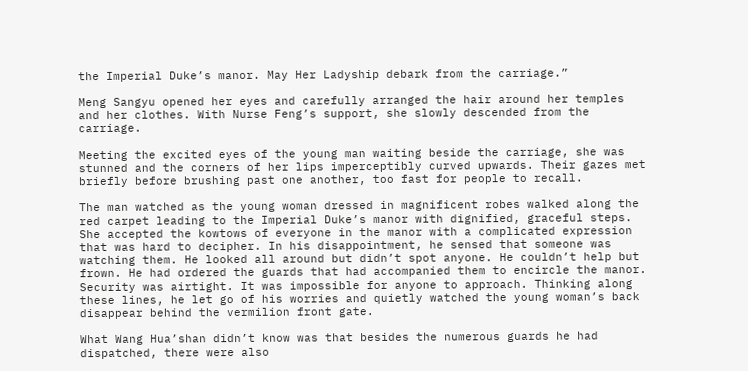the Imperial Duke’s manor. May Her Ladyship debark from the carriage.”

Meng Sangyu opened her eyes and carefully arranged the hair around her temples and her clothes. With Nurse Feng’s support, she slowly descended from the carriage.

Meeting the excited eyes of the young man waiting beside the carriage, she was stunned and the corners of her lips imperceptibly curved upwards. Their gazes met briefly before brushing past one another, too fast for people to recall.

The man watched as the young woman dressed in magnificent robes walked along the red carpet leading to the Imperial Duke’s manor with dignified, graceful steps. She accepted the kowtows of everyone in the manor with a complicated expression that was hard to decipher. In his disappointment, he sensed that someone was watching them. He looked all around but didn’t spot anyone. He couldn’t help but frown. He had ordered the guards that had accompanied them to encircle the manor. Security was airtight. It was impossible for anyone to approach. Thinking along these lines, he let go of his worries and quietly watched the young woman’s back disappear behind the vermilion front gate.

What Wang Hua’shan didn’t know was that besides the numerous guards he had dispatched, there were also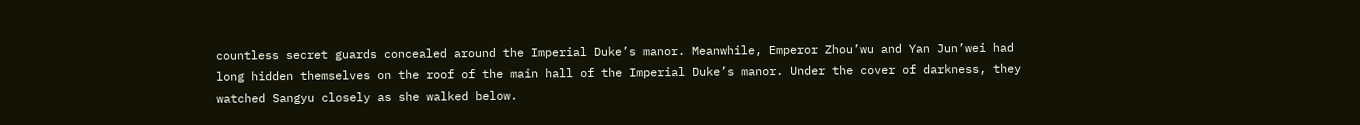countless secret guards concealed around the Imperial Duke’s manor. Meanwhile, Emperor Zhou’wu and Yan Jun’wei had long hidden themselves on the roof of the main hall of the Imperial Duke’s manor. Under the cover of darkness, they watched Sangyu closely as she walked below.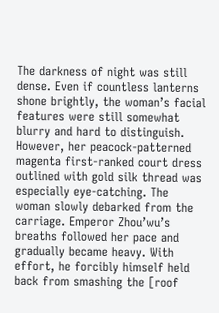The darkness of night was still dense. Even if countless lanterns shone brightly, the woman’s facial features were still somewhat blurry and hard to distinguish. However, her peacock-patterned magenta first-ranked court dress outlined with gold silk thread was especially eye-catching. The woman slowly debarked from the carriage. Emperor Zhou’wu’s breaths followed her pace and gradually became heavy. With effort, he forcibly himself held back from smashing the [roof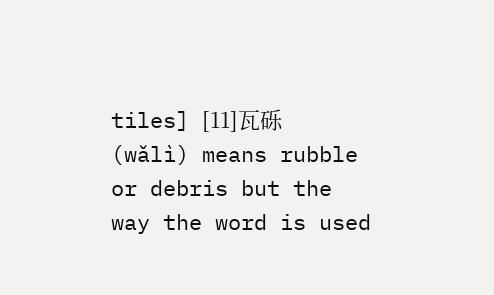tiles] [11]瓦砾 (wǎlì) means rubble or debris but the way the word is used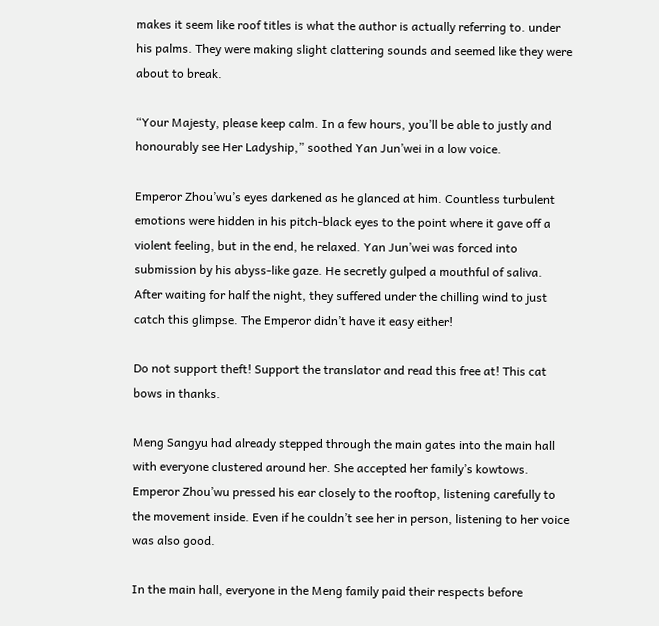makes it seem like roof titles is what the author is actually referring to. under his palms. They were making slight clattering sounds and seemed like they were about to break.

“Your Majesty, please keep calm. In a few hours, you’ll be able to justly and honourably see Her Ladyship,” soothed Yan Jun’wei in a low voice.

Emperor Zhou’wu’s eyes darkened as he glanced at him. Countless turbulent emotions were hidden in his pitch-black eyes to the point where it gave off a violent feeling, but in the end, he relaxed. Yan Jun’wei was forced into submission by his abyss-like gaze. He secretly gulped a mouthful of saliva. After waiting for half the night, they suffered under the chilling wind to just catch this glimpse. The Emperor didn’t have it easy either!

Do not support theft! Support the translator and read this free at! This cat bows in thanks.

Meng Sangyu had already stepped through the main gates into the main hall with everyone clustered around her. She accepted her family’s kowtows. Emperor Zhou’wu pressed his ear closely to the rooftop, listening carefully to the movement inside. Even if he couldn’t see her in person, listening to her voice was also good.

In the main hall, everyone in the Meng family paid their respects before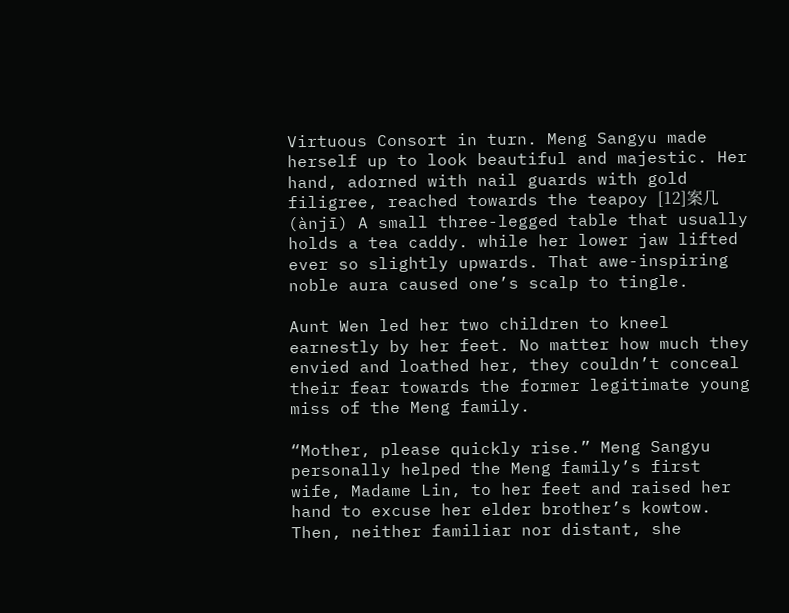Virtuous Consort in turn. Meng Sangyu made herself up to look beautiful and majestic. Her hand, adorned with nail guards with gold filigree, reached towards the teapoy [12]案几 (ànjī) A small three-legged table that usually holds a tea caddy. while her lower jaw lifted ever so slightly upwards. That awe-inspiring noble aura caused one’s scalp to tingle.

Aunt Wen led her two children to kneel earnestly by her feet. No matter how much they envied and loathed her, they couldn’t conceal their fear towards the former legitimate young miss of the Meng family.

“Mother, please quickly rise.” Meng Sangyu personally helped the Meng family’s first wife, Madame Lin, to her feet and raised her hand to excuse her elder brother’s kowtow. Then, neither familiar nor distant, she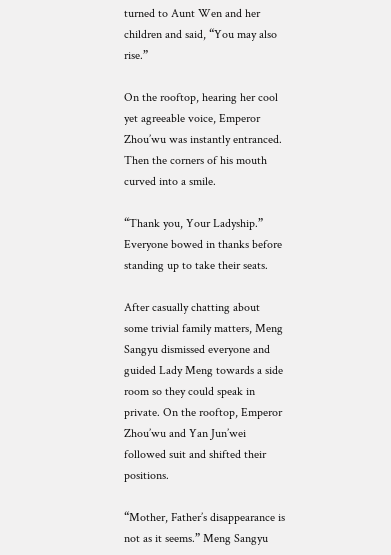turned to Aunt Wen and her children and said, “You may also rise.”

On the rooftop, hearing her cool yet agreeable voice, Emperor Zhou’wu was instantly entranced. Then the corners of his mouth curved into a smile.

“Thank you, Your Ladyship.” Everyone bowed in thanks before standing up to take their seats.

After casually chatting about some trivial family matters, Meng Sangyu dismissed everyone and guided Lady Meng towards a side room so they could speak in private. On the rooftop, Emperor Zhou’wu and Yan Jun’wei followed suit and shifted their positions.

“Mother, Father’s disappearance is not as it seems.” Meng Sangyu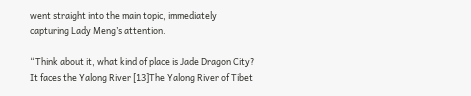went straight into the main topic, immediately capturing Lady Meng’s attention.

“Think about it, what kind of place is Jade Dragon City? It faces the Yalong River [13]The Yalong River of Tibet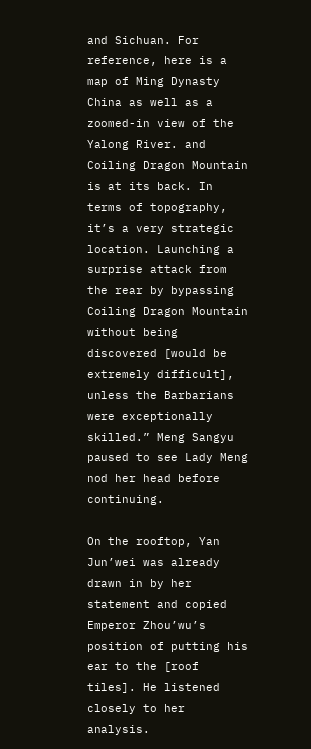and Sichuan. For reference, here is a map of Ming Dynasty China as well as a zoomed-in view of the Yalong River. and Coiling Dragon Mountain is at its back. In terms of topography, it’s a very strategic location. Launching a surprise attack from the rear by bypassing Coiling Dragon Mountain without being discovered [would be extremely difficult], unless the Barbarians were exceptionally skilled.” Meng Sangyu paused to see Lady Meng nod her head before continuing.

On the rooftop, Yan Jun’wei was already drawn in by her statement and copied Emperor Zhou’wu’s position of putting his ear to the [roof tiles]. He listened closely to her analysis.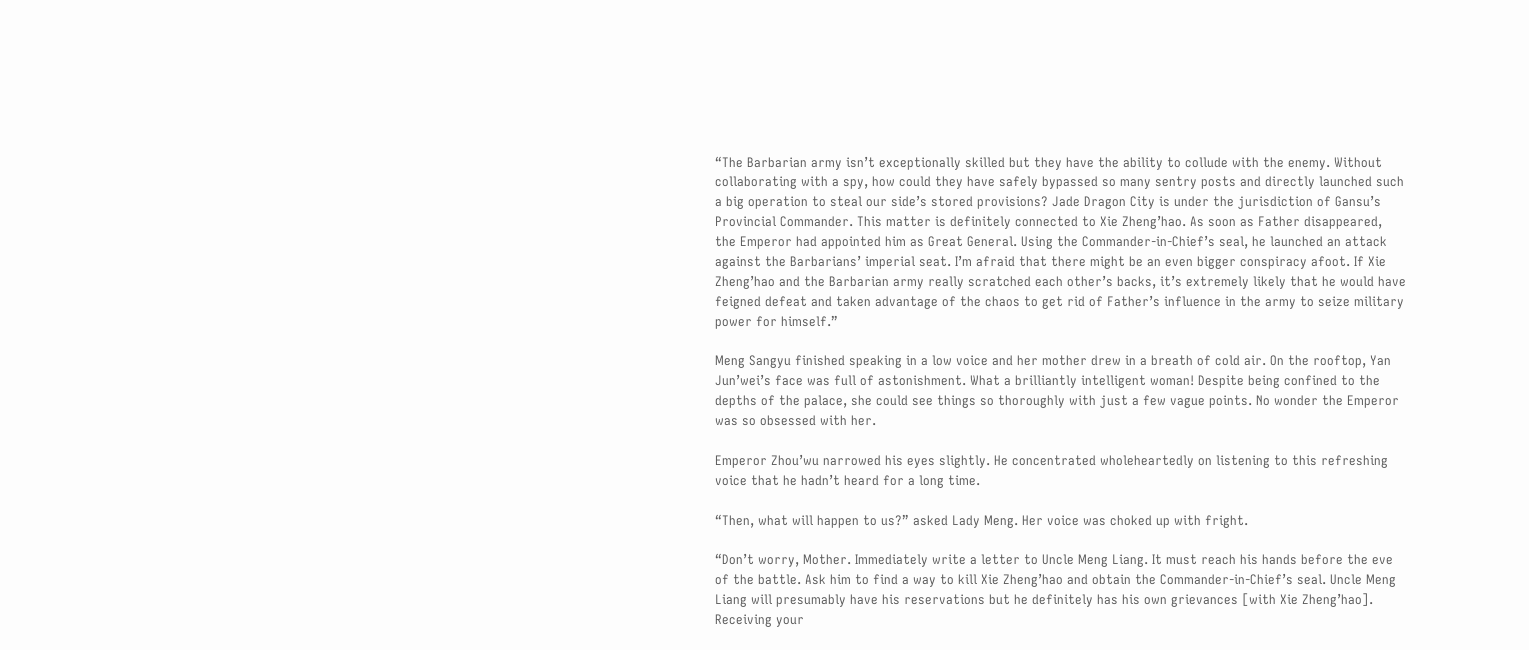“The Barbarian army isn’t exceptionally skilled but they have the ability to collude with the enemy. Without collaborating with a spy, how could they have safely bypassed so many sentry posts and directly launched such a big operation to steal our side’s stored provisions? Jade Dragon City is under the jurisdiction of Gansu’s Provincial Commander. This matter is definitely connected to Xie Zheng’hao. As soon as Father disappeared, the Emperor had appointed him as Great General. Using the Commander-in-Chief’s seal, he launched an attack against the Barbarians’ imperial seat. I’m afraid that there might be an even bigger conspiracy afoot. If Xie Zheng’hao and the Barbarian army really scratched each other’s backs, it’s extremely likely that he would have feigned defeat and taken advantage of the chaos to get rid of Father’s influence in the army to seize military power for himself.”

Meng Sangyu finished speaking in a low voice and her mother drew in a breath of cold air. On the rooftop, Yan Jun’wei’s face was full of astonishment. What a brilliantly intelligent woman! Despite being confined to the depths of the palace, she could see things so thoroughly with just a few vague points. No wonder the Emperor was so obsessed with her.

Emperor Zhou’wu narrowed his eyes slightly. He concentrated wholeheartedly on listening to this refreshing voice that he hadn’t heard for a long time.

“Then, what will happen to us?” asked Lady Meng. Her voice was choked up with fright.

“Don’t worry, Mother. Immediately write a letter to Uncle Meng Liang. It must reach his hands before the eve of the battle. Ask him to find a way to kill Xie Zheng’hao and obtain the Commander-in-Chief’s seal. Uncle Meng Liang will presumably have his reservations but he definitely has his own grievances [with Xie Zheng’hao]. Receiving your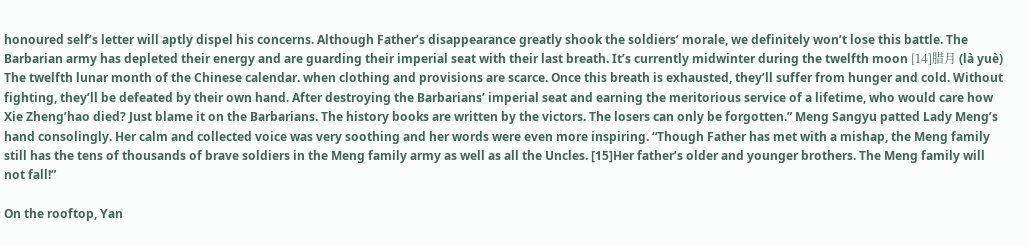honoured self’s letter will aptly dispel his concerns. Although Father’s disappearance greatly shook the soldiers’ morale, we definitely won’t lose this battle. The Barbarian army has depleted their energy and are guarding their imperial seat with their last breath. It’s currently midwinter during the twelfth moon [14]腊月 (là yuè) The twelfth lunar month of the Chinese calendar. when clothing and provisions are scarce. Once this breath is exhausted, they’ll suffer from hunger and cold. Without fighting, they’ll be defeated by their own hand. After destroying the Barbarians’ imperial seat and earning the meritorious service of a lifetime, who would care how Xie Zheng’hao died? Just blame it on the Barbarians. The history books are written by the victors. The losers can only be forgotten.” Meng Sangyu patted Lady Meng’s hand consolingly. Her calm and collected voice was very soothing and her words were even more inspiring. “Though Father has met with a mishap, the Meng family still has the tens of thousands of brave soldiers in the Meng family army as well as all the Uncles. [15]Her father’s older and younger brothers. The Meng family will not fall!”

On the rooftop, Yan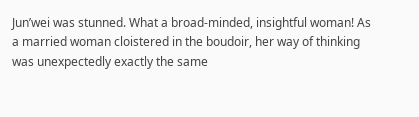Jun’wei was stunned. What a broad-minded, insightful woman! As a married woman cloistered in the boudoir, her way of thinking was unexpectedly exactly the same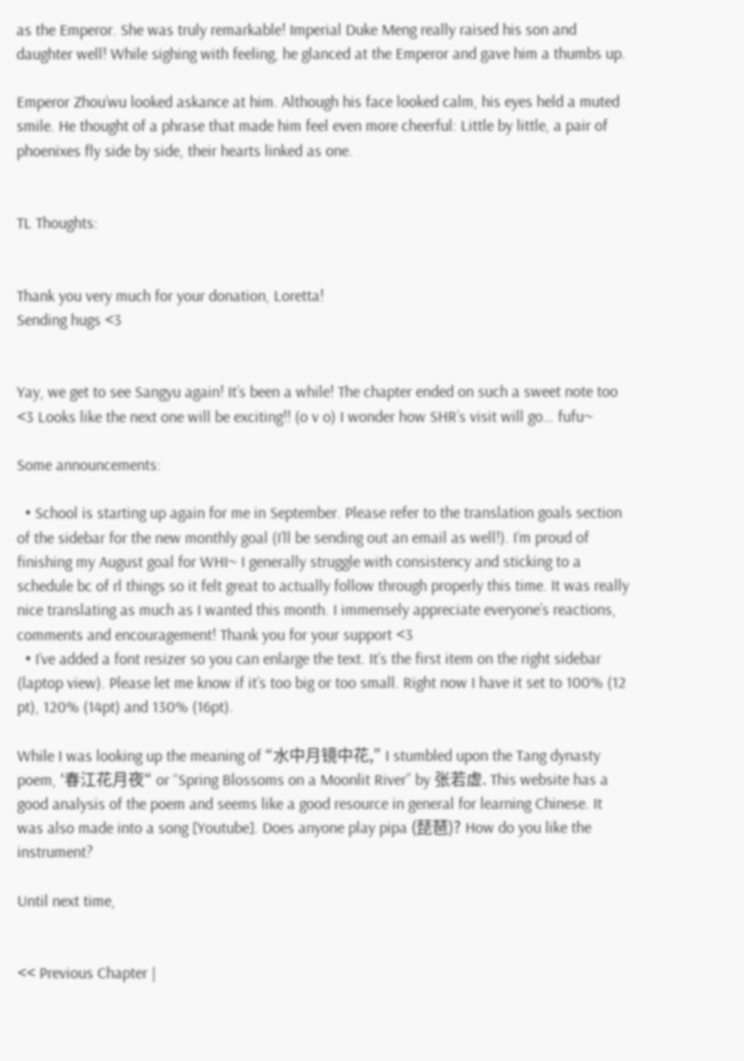as the Emperor. She was truly remarkable! Imperial Duke Meng really raised his son and daughter well! While sighing with feeling, he glanced at the Emperor and gave him a thumbs up.

Emperor Zhou’wu looked askance at him. Although his face looked calm, his eyes held a muted smile. He thought of a phrase that made him feel even more cheerful: Little by little, a pair of phoenixes fly side by side, their hearts linked as one.


TL Thoughts:


Thank you very much for your donation, Loretta!
Sending hugs <3


Yay, we get to see Sangyu again! It’s been a while! The chapter ended on such a sweet note too <3 Looks like the next one will be exciting!! (o v o) I wonder how SHR’s visit will go… fufu~

Some announcements:

  • School is starting up again for me in September. Please refer to the translation goals section of the sidebar for the new monthly goal (I’ll be sending out an email as well!). I’m proud of finishing my August goal for WHI~ I generally struggle with consistency and sticking to a schedule bc of rl things so it felt great to actually follow through properly this time. It was really nice translating as much as I wanted this month. I immensely appreciate everyone’s reactions, comments and encouragement! Thank you for your support <3
  • I’ve added a font resizer so you can enlarge the text. It’s the first item on the right sidebar (laptop view). Please let me know if it’s too big or too small. Right now I have it set to 100% (12 pt), 120% (14pt) and 130% (16pt).

While I was looking up the meaning of “水中月镜中花,” I stumbled upon the Tang dynasty poem, ‘春江花月夜“ or “Spring Blossoms on a Moonlit River” by 张若虚. This website has a good analysis of the poem and seems like a good resource in general for learning Chinese. It was also made into a song [Youtube]. Does anyone play pipa (琵琶)? How do you like the instrument?

Until next time,


<< Previous Chapter |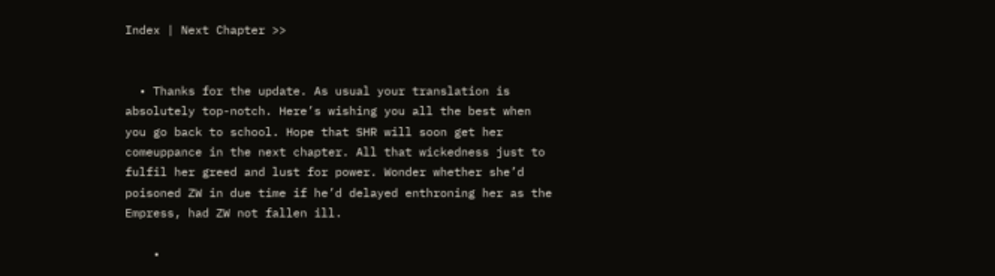Index | Next Chapter >>


  • Thanks for the update. As usual your translation is absolutely top-notch. Here’s wishing you all the best when you go back to school. Hope that SHR will soon get her comeuppance in the next chapter. All that wickedness just to fulfil her greed and lust for power. Wonder whether she’d poisoned ZW in due time if he’d delayed enthroning her as the Empress, had ZW not fallen ill.

    •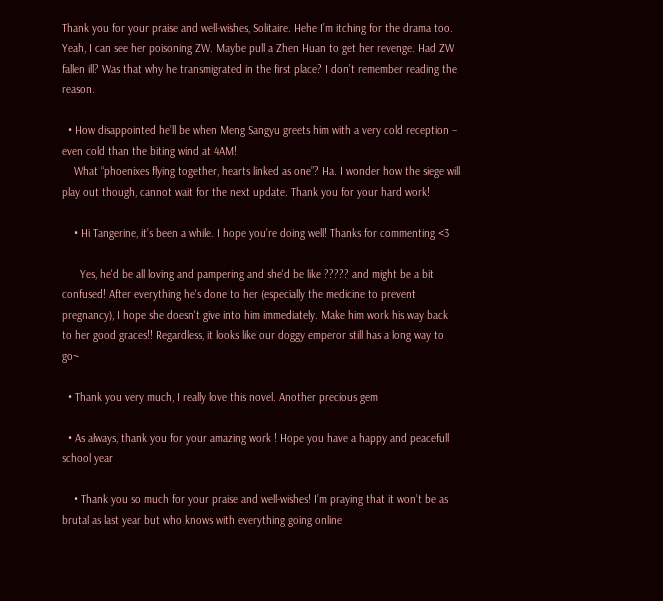Thank you for your praise and well-wishes, Solitaire. Hehe I’m itching for the drama too. Yeah, I can see her poisoning ZW. Maybe pull a Zhen Huan to get her revenge. Had ZW fallen ill? Was that why he transmigrated in the first place? I don’t remember reading the reason.

  • How disappointed he’ll be when Meng Sangyu greets him with a very cold reception – even cold than the biting wind at 4AM!
    What “phoenixes flying together, hearts linked as one”? Ha. I wonder how the siege will play out though, cannot wait for the next update. Thank you for your hard work!

    • Hi Tangerine, it’s been a while. I hope you’re doing well! Thanks for commenting <3

      Yes, he'd be all loving and pampering and she'd be like ????? and might be a bit confused! After everything he's done to her (especially the medicine to prevent pregnancy), I hope she doesn't give into him immediately. Make him work his way back to her good graces!! Regardless, it looks like our doggy emperor still has a long way to go~

  • Thank you very much, I really love this novel. Another precious gem

  • As always, thank you for your amazing work ! Hope you have a happy and peacefull school year

    • Thank you so much for your praise and well-wishes! I’m praying that it won’t be as brutal as last year but who knows with everything going online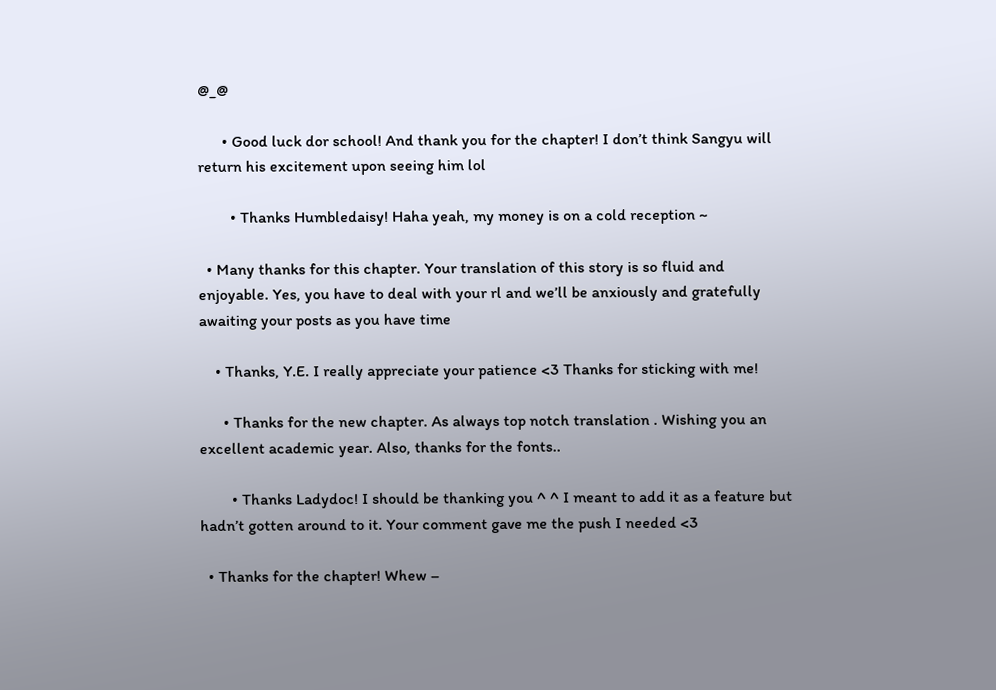@_@

      • Good luck dor school! And thank you for the chapter! I don’t think Sangyu will return his excitement upon seeing him lol

        • Thanks Humbledaisy! Haha yeah, my money is on a cold reception ~

  • Many thanks for this chapter. Your translation of this story is so fluid and enjoyable. Yes, you have to deal with your rl and we’ll be anxiously and gratefully awaiting your posts as you have time

    • Thanks, Y.E. I really appreciate your patience <3 Thanks for sticking with me!

      • Thanks for the new chapter. As always top notch translation . Wishing you an excellent academic year. Also, thanks for the fonts..

        • Thanks Ladydoc! I should be thanking you ^ ^ I meant to add it as a feature but hadn’t gotten around to it. Your comment gave me the push I needed <3

  • Thanks for the chapter! Whew –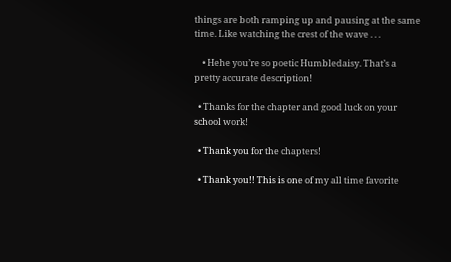things are both ramping up and pausing at the same time. Like watching the crest of the wave . . .

    • Hehe you’re so poetic Humbledaisy. That’s a pretty accurate description!

  • Thanks for the chapter and good luck on your school work!

  • Thank you for the chapters!

  • Thank you!! This is one of my all time favorite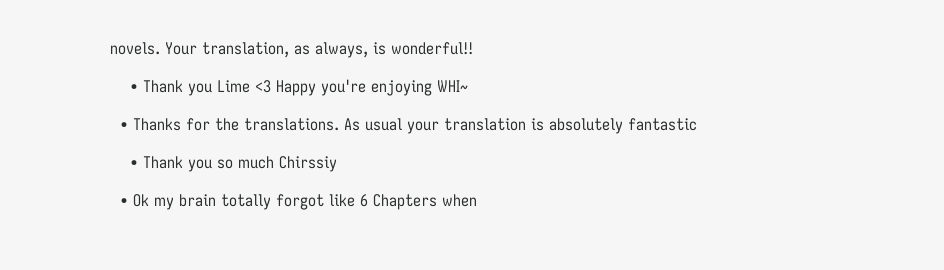novels. Your translation, as always, is wonderful!!

    • Thank you Lime <3 Happy you're enjoying WHI~

  • Thanks for the translations. As usual your translation is absolutely fantastic

    • Thank you so much Chirssiy

  • Ok my brain totally forgot like 6 Chapters when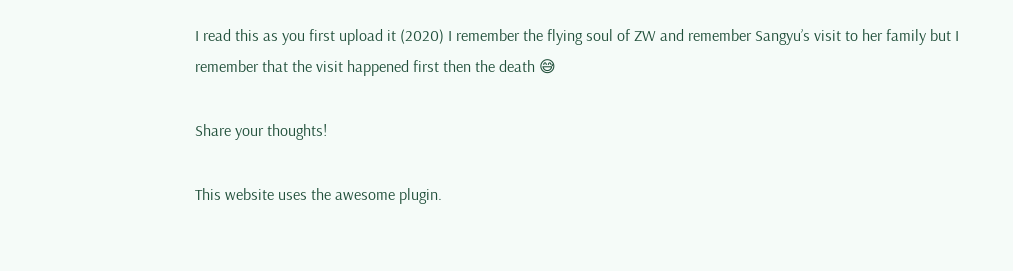I read this as you first upload it (2020) I remember the flying soul of ZW and remember Sangyu’s visit to her family but I remember that the visit happened first then the death 😅

Share your thoughts!

This website uses the awesome plugin.